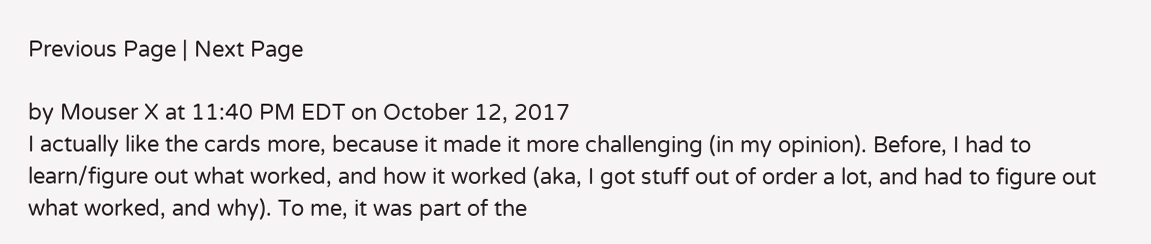Previous Page | Next Page

by Mouser X at 11:40 PM EDT on October 12, 2017
I actually like the cards more, because it made it more challenging (in my opinion). Before, I had to learn/figure out what worked, and how it worked (aka, I got stuff out of order a lot, and had to figure out what worked, and why). To me, it was part of the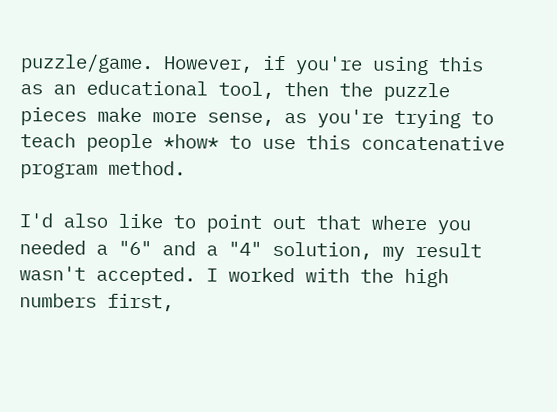puzzle/game. However, if you're using this as an educational tool, then the puzzle pieces make more sense, as you're trying to teach people *how* to use this concatenative program method.

I'd also like to point out that where you needed a "6" and a "4" solution, my result wasn't accepted. I worked with the high numbers first,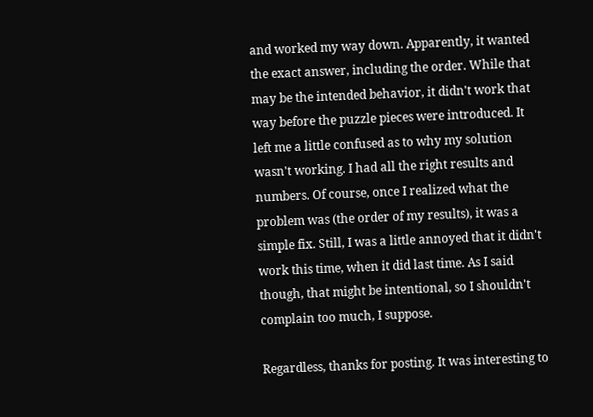and worked my way down. Apparently, it wanted the exact answer, including the order. While that may be the intended behavior, it didn't work that way before the puzzle pieces were introduced. It left me a little confused as to why my solution wasn't working. I had all the right results and numbers. Of course, once I realized what the problem was (the order of my results), it was a simple fix. Still, I was a little annoyed that it didn't work this time, when it did last time. As I said though, that might be intentional, so I shouldn't complain too much, I suppose.

Regardless, thanks for posting. It was interesting to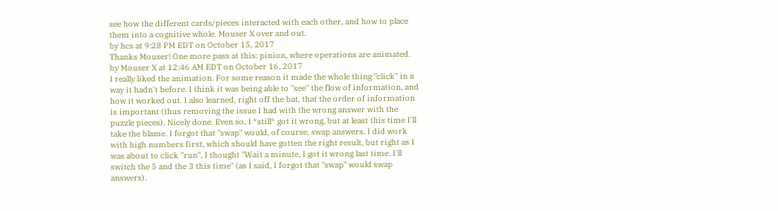see how the different cards/pieces interacted with each other, and how to place them into a cognitive whole. Mouser X over and out.
by hcs at 9:28 PM EDT on October 15, 2017
Thanks Mouser! One more pass at this: pinion, where operations are animated.
by Mouser X at 12:46 AM EDT on October 16, 2017
I really liked the animation. For some reason it made the whole thing "click" in a way it hadn't before. I think it was being able to "see" the flow of information, and how it worked out. I also learned, right off the bat, that the order of information is important (thus removing the issue I had with the wrong answer with the puzzle pieces). Nicely done. Even so, I *still* got it wrong, but at least this time I'll take the blame. I forgot that "swap" would, of course, swap answers. I did work with high numbers first, which should have gotten the right result, but right as I was about to click "run", I thought "Wait a minute, I got it wrong last time. I'll switch the 5 and the 3 this time" (as I said, I forgot that "swap" would swap answers).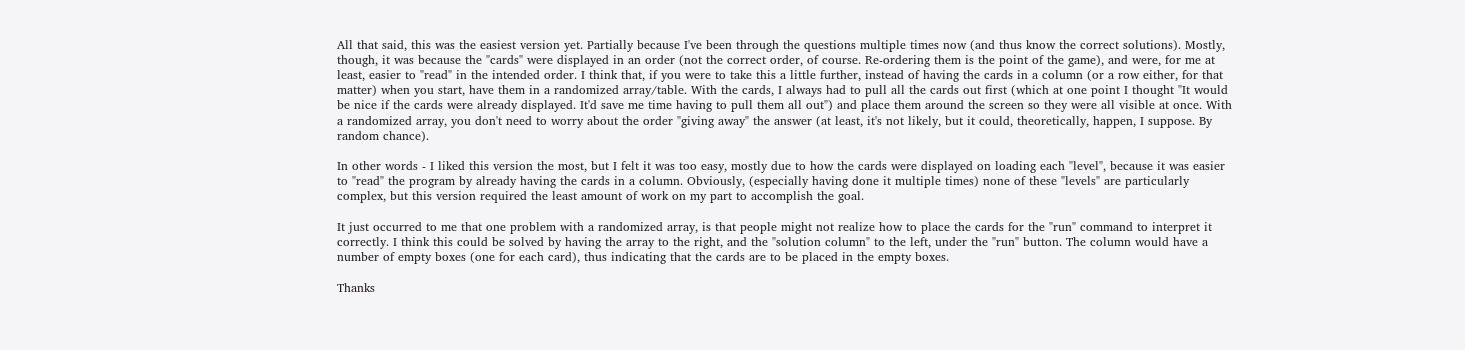All that said, this was the easiest version yet. Partially because I've been through the questions multiple times now (and thus know the correct solutions). Mostly, though, it was because the "cards" were displayed in an order (not the correct order, of course. Re-ordering them is the point of the game), and were, for me at least, easier to "read" in the intended order. I think that, if you were to take this a little further, instead of having the cards in a column (or a row either, for that matter) when you start, have them in a randomized array/table. With the cards, I always had to pull all the cards out first (which at one point I thought "It would be nice if the cards were already displayed. It'd save me time having to pull them all out") and place them around the screen so they were all visible at once. With a randomized array, you don't need to worry about the order "giving away" the answer (at least, it's not likely, but it could, theoretically, happen, I suppose. By random chance).

In other words - I liked this version the most, but I felt it was too easy, mostly due to how the cards were displayed on loading each "level", because it was easier to "read" the program by already having the cards in a column. Obviously, (especially having done it multiple times) none of these "levels" are particularly complex, but this version required the least amount of work on my part to accomplish the goal.

It just occurred to me that one problem with a randomized array, is that people might not realize how to place the cards for the "run" command to interpret it correctly. I think this could be solved by having the array to the right, and the "solution column" to the left, under the "run" button. The column would have a number of empty boxes (one for each card), thus indicating that the cards are to be placed in the empty boxes.

Thanks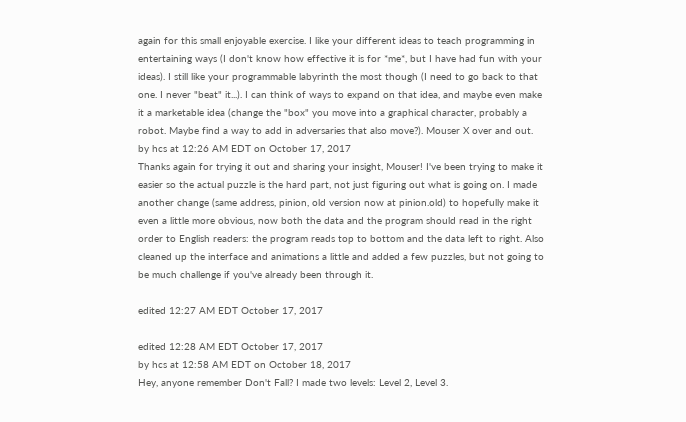again for this small enjoyable exercise. I like your different ideas to teach programming in entertaining ways (I don't know how effective it is for *me*, but I have had fun with your ideas). I still like your programmable labyrinth the most though (I need to go back to that one. I never "beat" it...). I can think of ways to expand on that idea, and maybe even make it a marketable idea (change the "box" you move into a graphical character, probably a robot. Maybe find a way to add in adversaries that also move?). Mouser X over and out.
by hcs at 12:26 AM EDT on October 17, 2017
Thanks again for trying it out and sharing your insight, Mouser! I've been trying to make it easier so the actual puzzle is the hard part, not just figuring out what is going on. I made another change (same address, pinion, old version now at pinion.old) to hopefully make it even a little more obvious, now both the data and the program should read in the right order to English readers: the program reads top to bottom and the data left to right. Also cleaned up the interface and animations a little and added a few puzzles, but not going to be much challenge if you've already been through it.

edited 12:27 AM EDT October 17, 2017

edited 12:28 AM EDT October 17, 2017
by hcs at 12:58 AM EDT on October 18, 2017
Hey, anyone remember Don't Fall? I made two levels: Level 2, Level 3.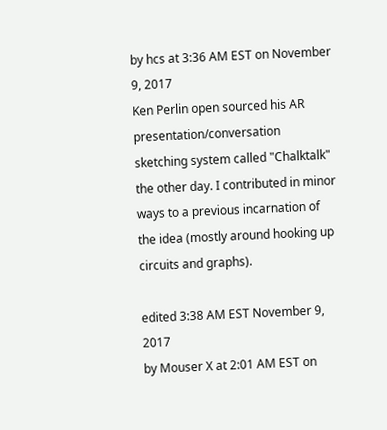by hcs at 3:36 AM EST on November 9, 2017
Ken Perlin open sourced his AR presentation/conversation sketching system called "Chalktalk" the other day. I contributed in minor ways to a previous incarnation of the idea (mostly around hooking up circuits and graphs).

edited 3:38 AM EST November 9, 2017
by Mouser X at 2:01 AM EST on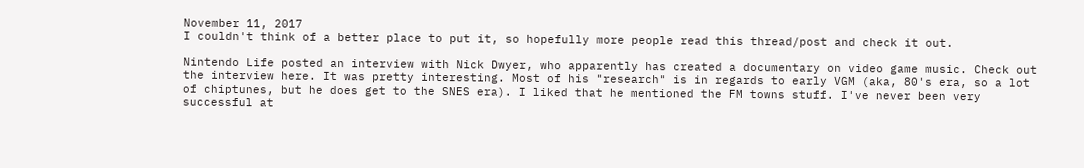November 11, 2017
I couldn't think of a better place to put it, so hopefully more people read this thread/post and check it out.

Nintendo Life posted an interview with Nick Dwyer, who apparently has created a documentary on video game music. Check out the interview here. It was pretty interesting. Most of his "research" is in regards to early VGM (aka, 80's era, so a lot of chiptunes, but he does get to the SNES era). I liked that he mentioned the FM towns stuff. I've never been very successful at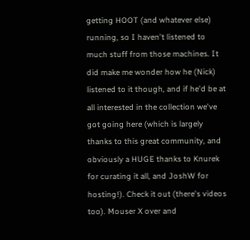getting HOOT (and whatever else) running, so I haven't listened to much stuff from those machines. It did make me wonder how he (Nick) listened to it though, and if he'd be at all interested in the collection we've got going here (which is largely thanks to this great community, and obviously a HUGE thanks to Knurek for curating it all, and JoshW for hosting!). Check it out (there's videos too). Mouser X over and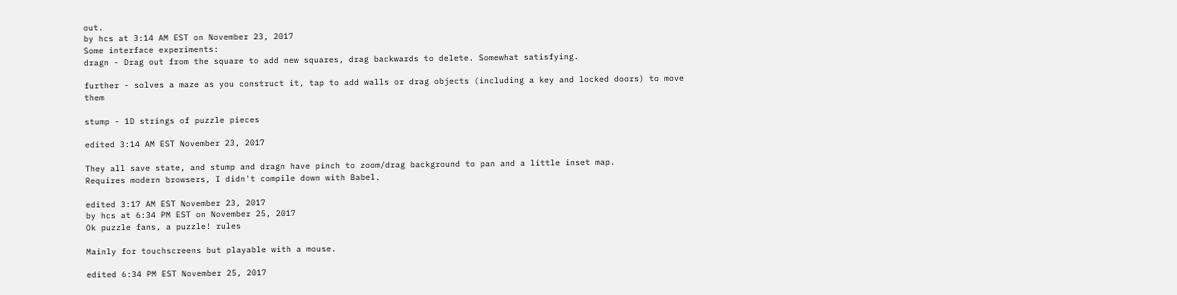out.
by hcs at 3:14 AM EST on November 23, 2017
Some interface experiments:
dragn - Drag out from the square to add new squares, drag backwards to delete. Somewhat satisfying.

further - solves a maze as you construct it, tap to add walls or drag objects (including a key and locked doors) to move them

stump - 1D strings of puzzle pieces

edited 3:14 AM EST November 23, 2017

They all save state, and stump and dragn have pinch to zoom/drag background to pan and a little inset map.
Requires modern browsers, I didn't compile down with Babel.

edited 3:17 AM EST November 23, 2017
by hcs at 6:34 PM EST on November 25, 2017
Ok puzzle fans, a puzzle! rules

Mainly for touchscreens but playable with a mouse.

edited 6:34 PM EST November 25, 2017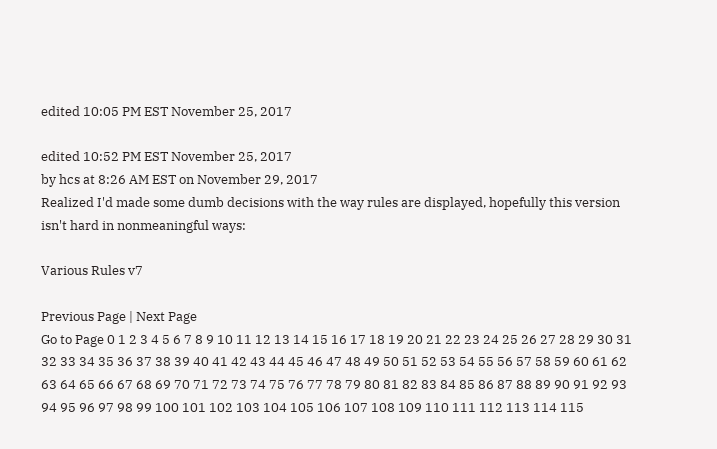edited 10:05 PM EST November 25, 2017

edited 10:52 PM EST November 25, 2017
by hcs at 8:26 AM EST on November 29, 2017
Realized I'd made some dumb decisions with the way rules are displayed, hopefully this version isn't hard in nonmeaningful ways:

Various Rules v7

Previous Page | Next Page
Go to Page 0 1 2 3 4 5 6 7 8 9 10 11 12 13 14 15 16 17 18 19 20 21 22 23 24 25 26 27 28 29 30 31 32 33 34 35 36 37 38 39 40 41 42 43 44 45 46 47 48 49 50 51 52 53 54 55 56 57 58 59 60 61 62 63 64 65 66 67 68 69 70 71 72 73 74 75 76 77 78 79 80 81 82 83 84 85 86 87 88 89 90 91 92 93 94 95 96 97 98 99 100 101 102 103 104 105 106 107 108 109 110 111 112 113 114 115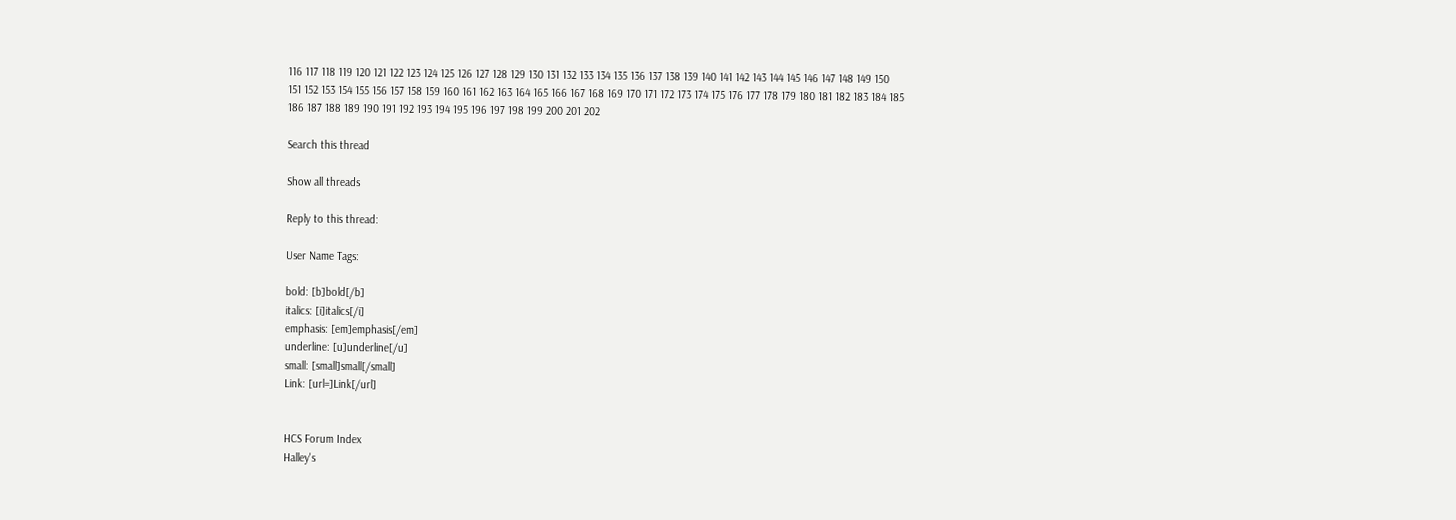116 117 118 119 120 121 122 123 124 125 126 127 128 129 130 131 132 133 134 135 136 137 138 139 140 141 142 143 144 145 146 147 148 149 150 151 152 153 154 155 156 157 158 159 160 161 162 163 164 165 166 167 168 169 170 171 172 173 174 175 176 177 178 179 180 181 182 183 184 185 186 187 188 189 190 191 192 193 194 195 196 197 198 199 200 201 202

Search this thread

Show all threads

Reply to this thread:

User Name Tags:

bold: [b]bold[/b]
italics: [i]italics[/i]
emphasis: [em]emphasis[/em]
underline: [u]underline[/u]
small: [small]small[/small]
Link: [url=]Link[/url]


HCS Forum Index
Halley's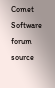Comet Software
forum source